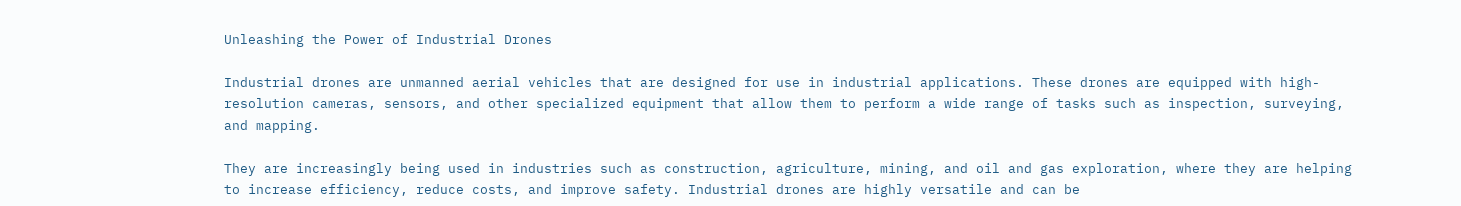Unleashing the Power of Industrial Drones

Industrial drones are unmanned aerial vehicles that are designed for use in industrial applications. These drones are equipped with high-resolution cameras, sensors, and other specialized equipment that allow them to perform a wide range of tasks such as inspection, surveying, and mapping.

They are increasingly being used in industries such as construction, agriculture, mining, and oil and gas exploration, where they are helping to increase efficiency, reduce costs, and improve safety. Industrial drones are highly versatile and can be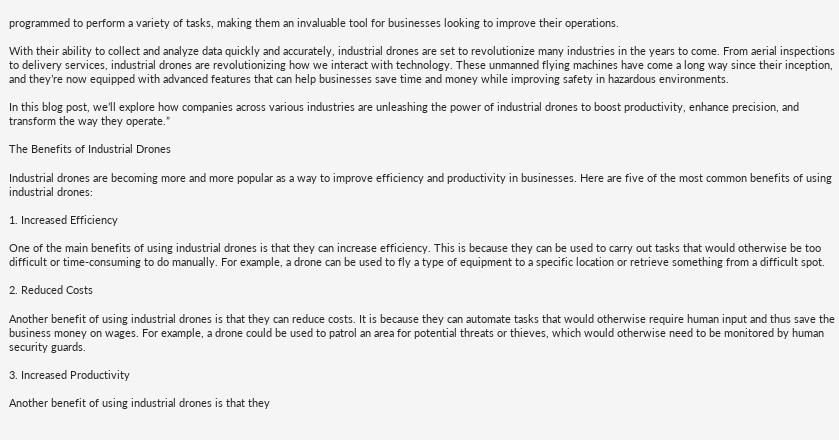programmed to perform a variety of tasks, making them an invaluable tool for businesses looking to improve their operations.

With their ability to collect and analyze data quickly and accurately, industrial drones are set to revolutionize many industries in the years to come. From aerial inspections to delivery services, industrial drones are revolutionizing how we interact with technology. These unmanned flying machines have come a long way since their inception, and they’re now equipped with advanced features that can help businesses save time and money while improving safety in hazardous environments.

In this blog post, we’ll explore how companies across various industries are unleashing the power of industrial drones to boost productivity, enhance precision, and transform the way they operate.”

The Benefits of Industrial Drones

Industrial drones are becoming more and more popular as a way to improve efficiency and productivity in businesses. Here are five of the most common benefits of using industrial drones:

1. Increased Efficiency

One of the main benefits of using industrial drones is that they can increase efficiency. This is because they can be used to carry out tasks that would otherwise be too difficult or time-consuming to do manually. For example, a drone can be used to fly a type of equipment to a specific location or retrieve something from a difficult spot.

2. Reduced Costs

Another benefit of using industrial drones is that they can reduce costs. It is because they can automate tasks that would otherwise require human input and thus save the business money on wages. For example, a drone could be used to patrol an area for potential threats or thieves, which would otherwise need to be monitored by human security guards.

3. Increased Productivity

Another benefit of using industrial drones is that they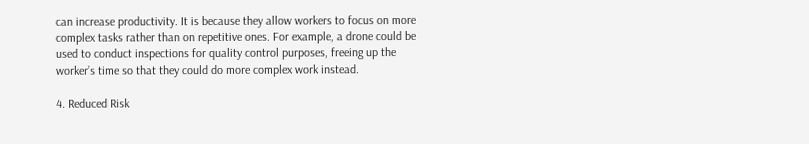can increase productivity. It is because they allow workers to focus on more complex tasks rather than on repetitive ones. For example, a drone could be used to conduct inspections for quality control purposes, freeing up the worker’s time so that they could do more complex work instead.

4. Reduced Risk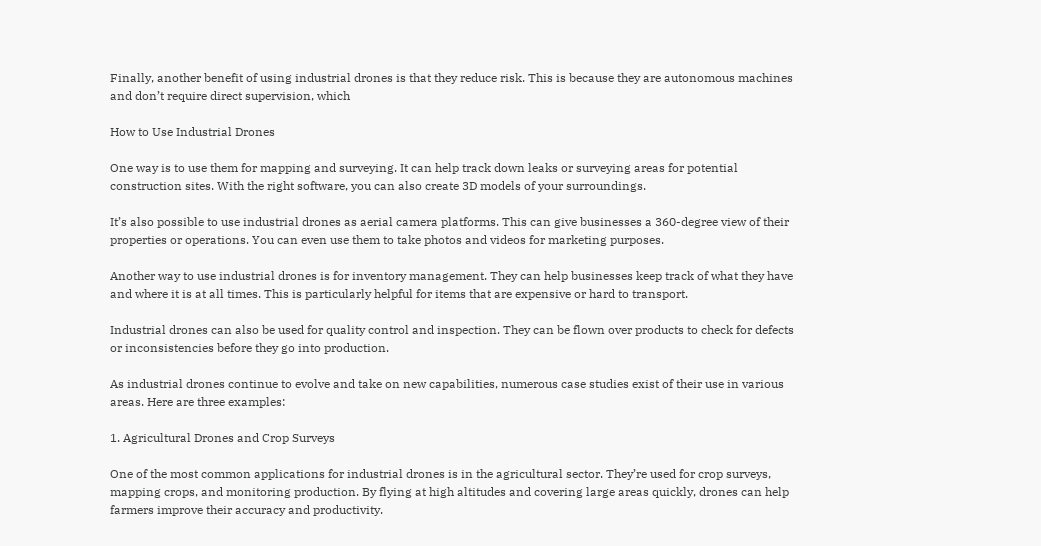Finally, another benefit of using industrial drones is that they reduce risk. This is because they are autonomous machines and don’t require direct supervision, which

How to Use Industrial Drones

One way is to use them for mapping and surveying. It can help track down leaks or surveying areas for potential construction sites. With the right software, you can also create 3D models of your surroundings.

It’s also possible to use industrial drones as aerial camera platforms. This can give businesses a 360-degree view of their properties or operations. You can even use them to take photos and videos for marketing purposes.

Another way to use industrial drones is for inventory management. They can help businesses keep track of what they have and where it is at all times. This is particularly helpful for items that are expensive or hard to transport.

Industrial drones can also be used for quality control and inspection. They can be flown over products to check for defects or inconsistencies before they go into production.

As industrial drones continue to evolve and take on new capabilities, numerous case studies exist of their use in various areas. Here are three examples:

1. Agricultural Drones and Crop Surveys

One of the most common applications for industrial drones is in the agricultural sector. They’re used for crop surveys, mapping crops, and monitoring production. By flying at high altitudes and covering large areas quickly, drones can help farmers improve their accuracy and productivity.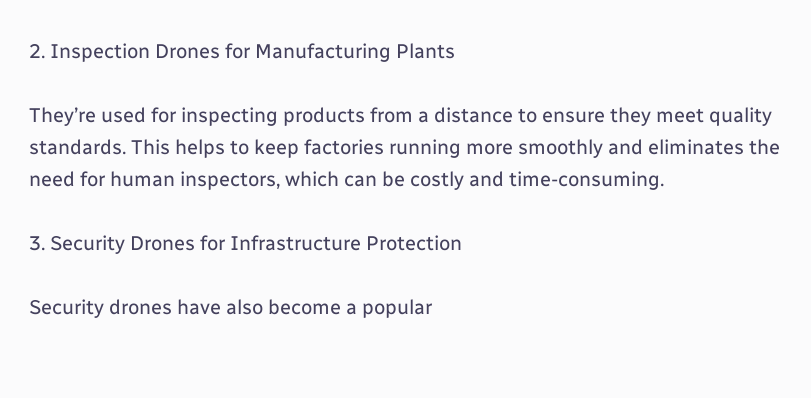2. Inspection Drones for Manufacturing Plants

They’re used for inspecting products from a distance to ensure they meet quality standards. This helps to keep factories running more smoothly and eliminates the need for human inspectors, which can be costly and time-consuming.

3. Security Drones for Infrastructure Protection

Security drones have also become a popular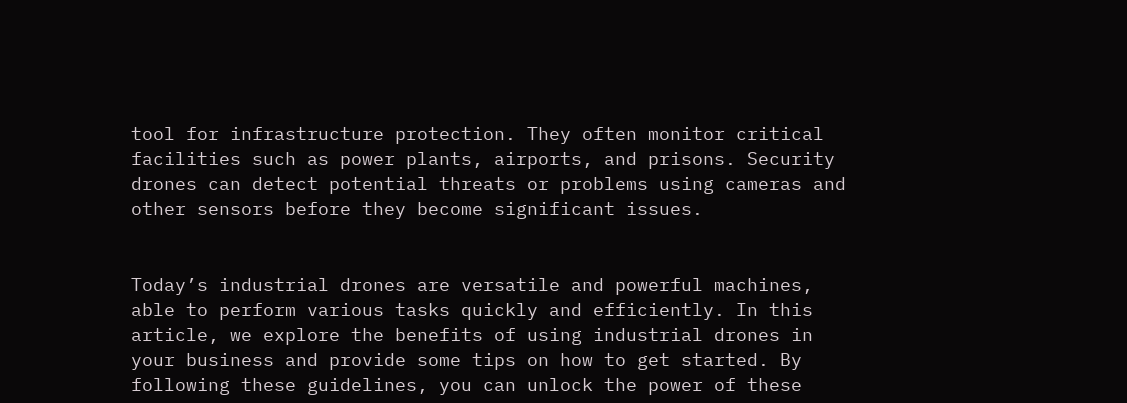tool for infrastructure protection. They often monitor critical facilities such as power plants, airports, and prisons. Security drones can detect potential threats or problems using cameras and other sensors before they become significant issues.


Today’s industrial drones are versatile and powerful machines, able to perform various tasks quickly and efficiently. In this article, we explore the benefits of using industrial drones in your business and provide some tips on how to get started. By following these guidelines, you can unlock the power of these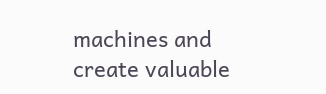machines and create valuable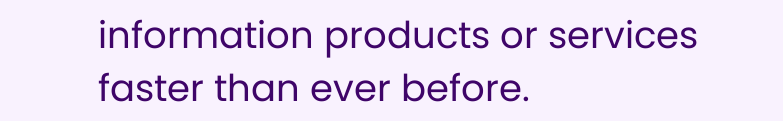information products or services faster than ever before.